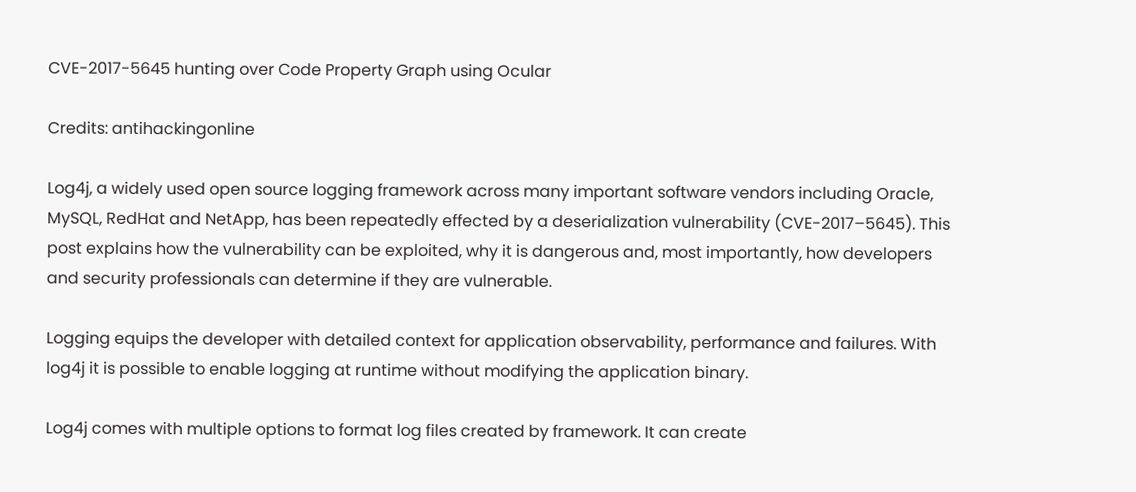CVE-2017-5645 hunting over Code Property Graph using Ocular

Credits: antihackingonline

Log4j, a widely used open source logging framework across many important software vendors including Oracle, MySQL, RedHat and NetApp, has been repeatedly effected by a deserialization vulnerability (CVE-2017–5645). This post explains how the vulnerability can be exploited, why it is dangerous and, most importantly, how developers and security professionals can determine if they are vulnerable.

Logging equips the developer with detailed context for application observability, performance and failures. With log4j it is possible to enable logging at runtime without modifying the application binary.

Log4j comes with multiple options to format log files created by framework. It can create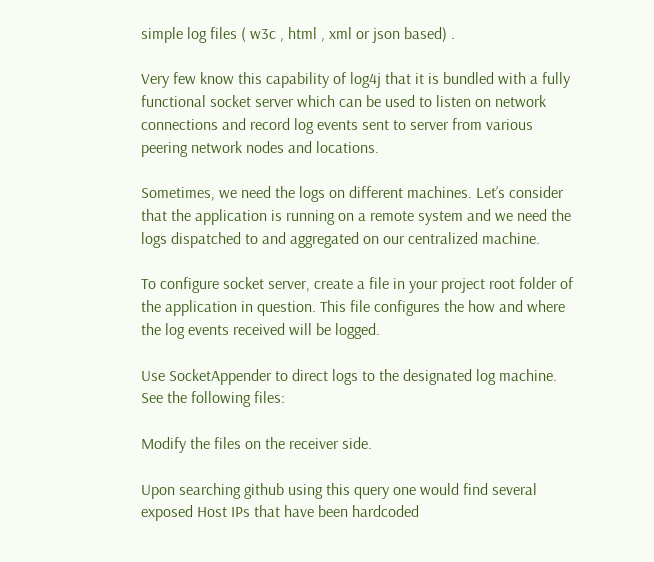simple log files ( w3c , html , xml or json based) .

Very few know this capability of log4j that it is bundled with a fully functional socket server which can be used to listen on network connections and record log events sent to server from various peering network nodes and locations.

Sometimes, we need the logs on different machines. Let’s consider that the application is running on a remote system and we need the logs dispatched to and aggregated on our centralized machine.

To configure socket server, create a file in your project root folder of the application in question. This file configures the how and where the log events received will be logged.

Use SocketAppender to direct logs to the designated log machine. See the following files:

Modify the files on the receiver side.

Upon searching github using this query one would find several exposed Host IPs that have been hardcoded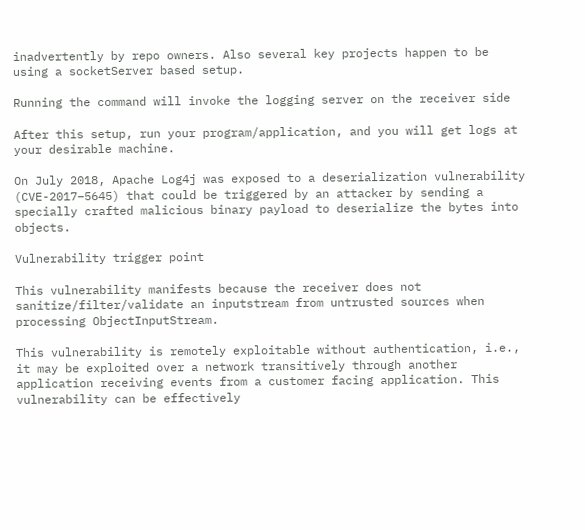inadvertently by repo owners. Also several key projects happen to be using a socketServer based setup.

Running the command will invoke the logging server on the receiver side

After this setup, run your program/application, and you will get logs at your desirable machine.

On July 2018, Apache Log4j was exposed to a deserialization vulnerability (CVE-2017–5645) that could be triggered by an attacker by sending a specially crafted malicious binary payload to deserialize the bytes into objects.

Vulnerability trigger point

This vulnerability manifests because the receiver does not sanitize/filter/validate an inputstream from untrusted sources when processing ObjectInputStream.

This vulnerability is remotely exploitable without authentication, i.e., it may be exploited over a network transitively through another application receiving events from a customer facing application. This vulnerability can be effectively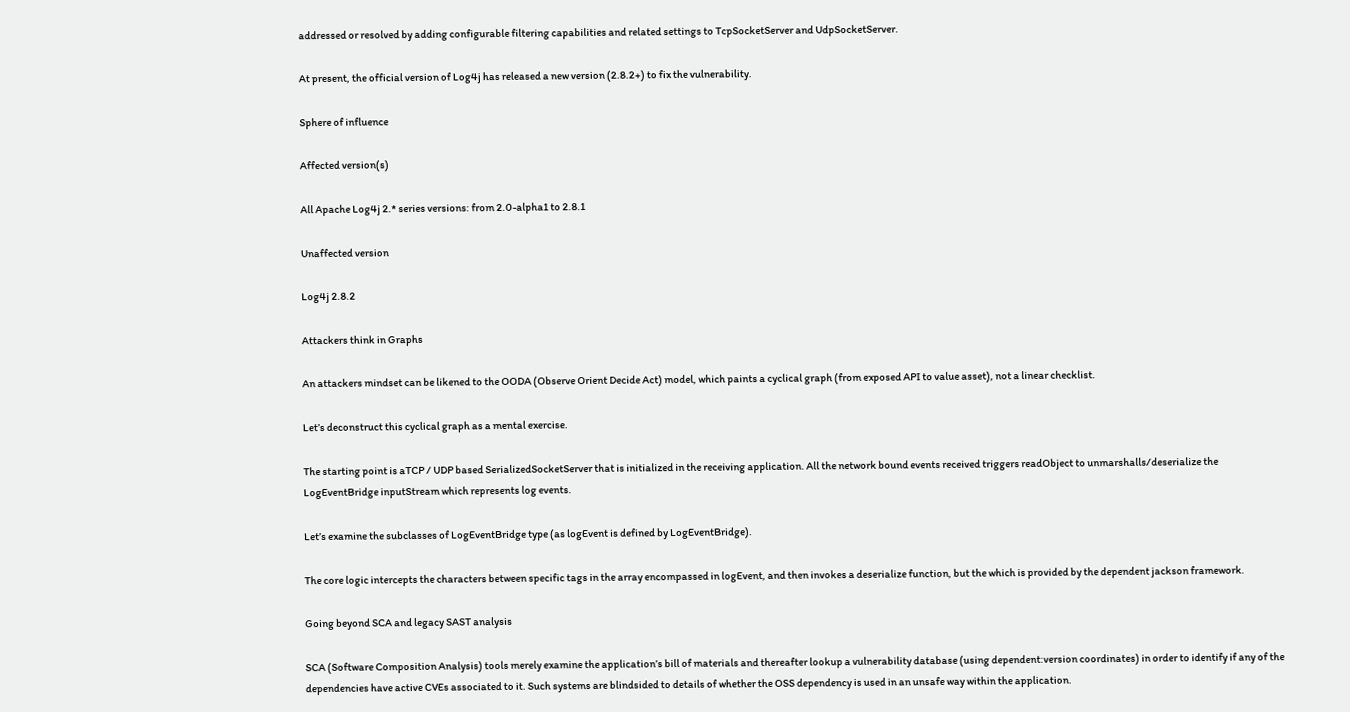addressed or resolved by adding configurable filtering capabilities and related settings to TcpSocketServer and UdpSocketServer.

At present, the official version of Log4j has released a new version (2.8.2+) to fix the vulnerability.

Sphere of influence

Affected version(s)

All Apache Log4j 2.* series versions: from 2.0-alpha1 to 2.8.1

Unaffected version

Log4j 2.8.2

Attackers think in Graphs

An attackers mindset can be likened to the OODA (Observe Orient Decide Act) model, which paints a cyclical graph (from exposed API to value asset), not a linear checklist.

Let’s deconstruct this cyclical graph as a mental exercise.

The starting point is aTCP / UDP based SerializedSocketServer that is initialized in the receiving application. All the network bound events received triggers readObject to unmarshalls/deserialize the LogEventBridge inputStream which represents log events.

Let’s examine the subclasses of LogEventBridge type (as logEvent is defined by LogEventBridge).

The core logic intercepts the characters between specific tags in the array encompassed in logEvent, and then invokes a deserialize function, but the which is provided by the dependent jackson framework.

Going beyond SCA and legacy SAST analysis

SCA (Software Composition Analysis) tools merely examine the application’s bill of materials and thereafter lookup a vulnerability database (using dependent:version coordinates) in order to identify if any of the dependencies have active CVEs associated to it. Such systems are blindsided to details of whether the OSS dependency is used in an unsafe way within the application.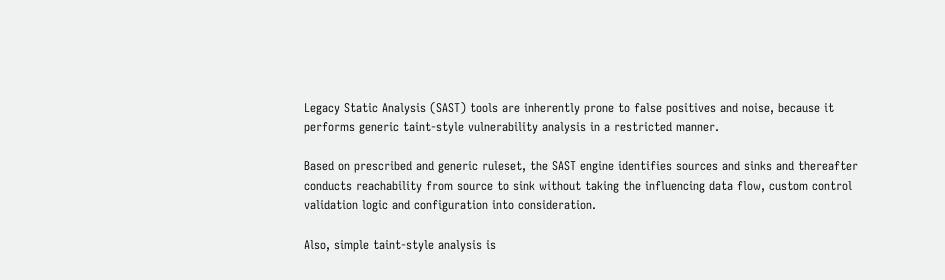Legacy Static Analysis (SAST) tools are inherently prone to false positives and noise, because it performs generic taint-style vulnerability analysis in a restricted manner.

Based on prescribed and generic ruleset, the SAST engine identifies sources and sinks and thereafter conducts reachability from source to sink without taking the influencing data flow, custom control validation logic and configuration into consideration.

Also, simple taint-style analysis is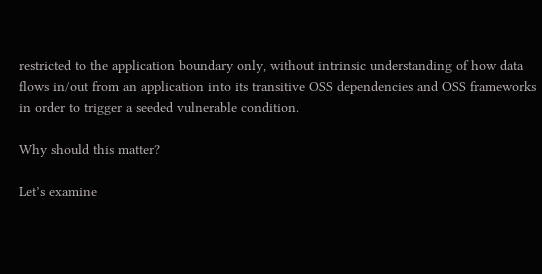restricted to the application boundary only, without intrinsic understanding of how data flows in/out from an application into its transitive OSS dependencies and OSS frameworks in order to trigger a seeded vulnerable condition.

Why should this matter?

Let’s examine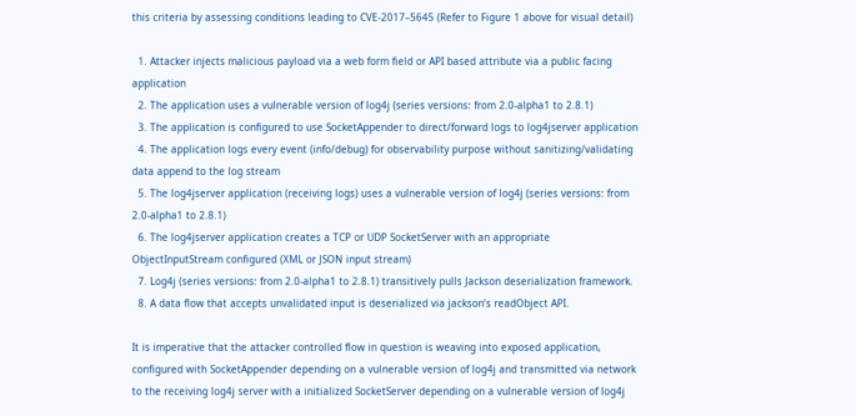this criteria by assessing conditions leading to CVE-2017–5645 (Refer to Figure 1 above for visual detail)

  1. Attacker injects malicious payload via a web form field or API based attribute via a public facing application
  2. The application uses a vulnerable version of log4j (series versions: from 2.0-alpha1 to 2.8.1)
  3. The application is configured to use SocketAppender to direct/forward logs to log4jserver application
  4. The application logs every event (info/debug) for observability purpose without sanitizing/validating data append to the log stream
  5. The log4jserver application (receiving logs) uses a vulnerable version of log4j (series versions: from 2.0-alpha1 to 2.8.1)
  6. The log4jserver application creates a TCP or UDP SocketServer with an appropriate ObjectInputStream configured (XML or JSON input stream)
  7. Log4j (series versions: from 2.0-alpha1 to 2.8.1) transitively pulls Jackson deserialization framework.
  8. A data flow that accepts unvalidated input is deserialized via jackson’s readObject API.

It is imperative that the attacker controlled flow in question is weaving into exposed application, configured with SocketAppender depending on a vulnerable version of log4j and transmitted via network to the receiving log4j server with a initialized SocketServer depending on a vulnerable version of log4j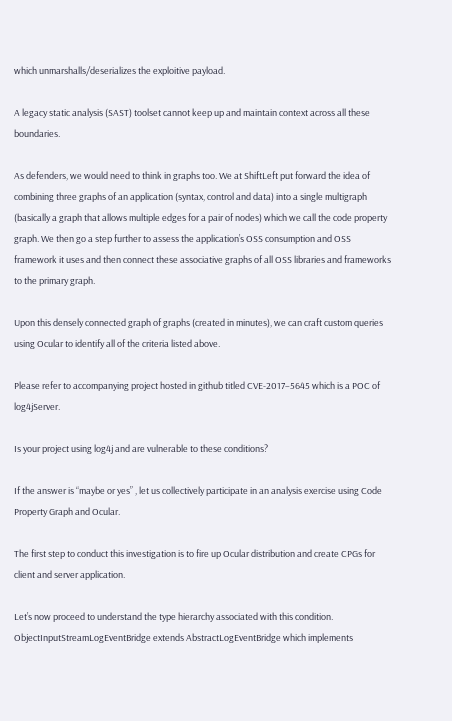which unmarshalls/deserializes the exploitive payload.

A legacy static analysis (SAST) toolset cannot keep up and maintain context across all these boundaries.

As defenders, we would need to think in graphs too. We at ShiftLeft put forward the idea of combining three graphs of an application (syntax, control and data) into a single multigraph (basically a graph that allows multiple edges for a pair of nodes) which we call the code property graph. We then go a step further to assess the application’s OSS consumption and OSS framework it uses and then connect these associative graphs of all OSS libraries and frameworks to the primary graph.

Upon this densely connected graph of graphs (created in minutes), we can craft custom queries using Ocular to identify all of the criteria listed above.

Please refer to accompanying project hosted in github titled CVE-2017–5645 which is a POC of log4jServer.

Is your project using log4j and are vulnerable to these conditions?

If the answer is “maybe or yes” , let us collectively participate in an analysis exercise using Code Property Graph and Ocular.

The first step to conduct this investigation is to fire up Ocular distribution and create CPGs for client and server application.

Let’s now proceed to understand the type hierarchy associated with this condition.
ObjectInputStreamLogEventBridge extends AbstractLogEventBridge which implements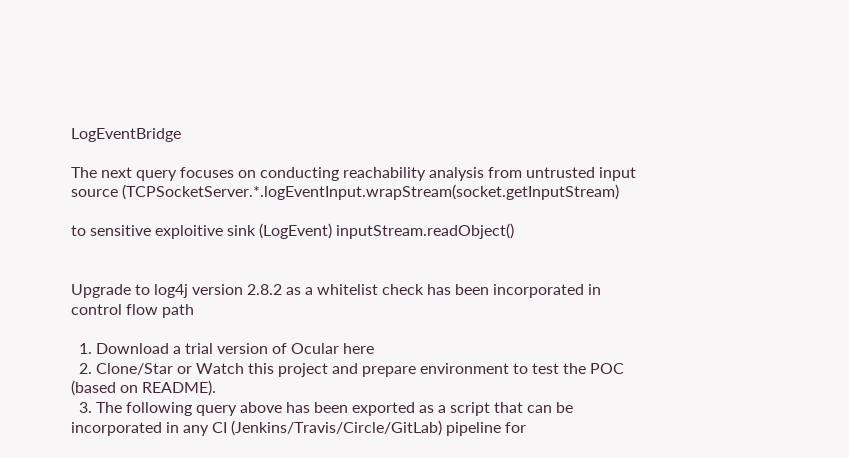LogEventBridge

The next query focuses on conducting reachability analysis from untrusted input source (TCPSocketServer.*.logEventInput.wrapStream(socket.getInputStream)

to sensitive exploitive sink (LogEvent) inputStream.readObject()


Upgrade to log4j version 2.8.2 as a whitelist check has been incorporated in control flow path

  1. Download a trial version of Ocular here
  2. Clone/Star or Watch this project and prepare environment to test the POC (based on README).
  3. The following query above has been exported as a script that can be incorporated in any CI (Jenkins/Travis/Circle/GitLab) pipeline for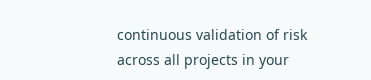continuous validation of risk across all projects in your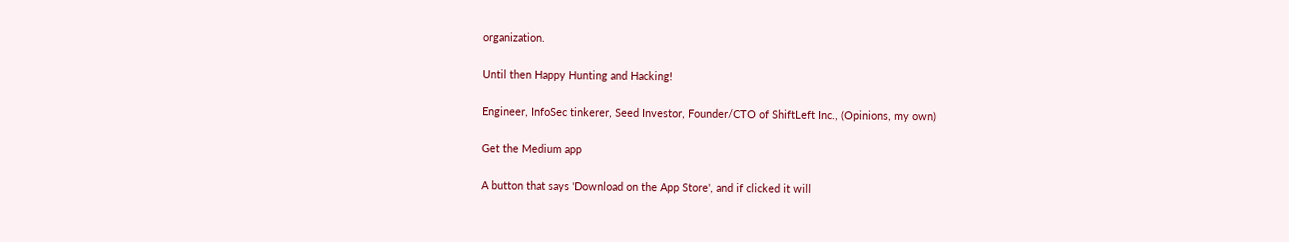organization.

Until then Happy Hunting and Hacking!

Engineer, InfoSec tinkerer, Seed Investor, Founder/CTO of ShiftLeft Inc., (Opinions, my own)

Get the Medium app

A button that says 'Download on the App Store', and if clicked it will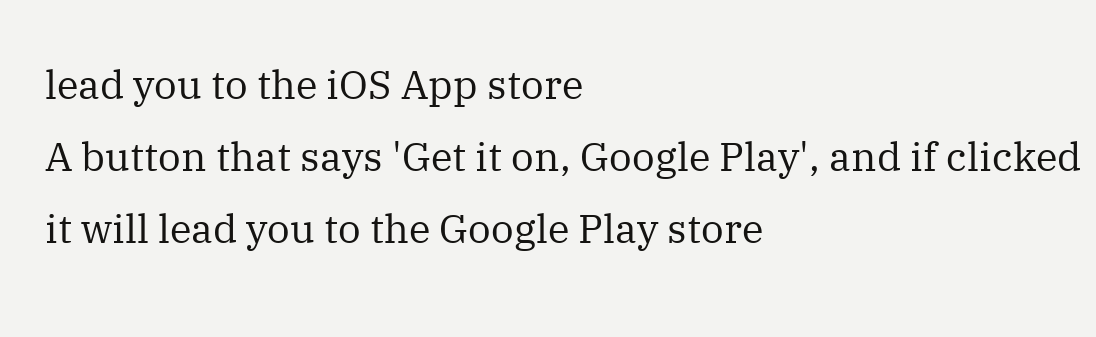lead you to the iOS App store
A button that says 'Get it on, Google Play', and if clicked it will lead you to the Google Play store